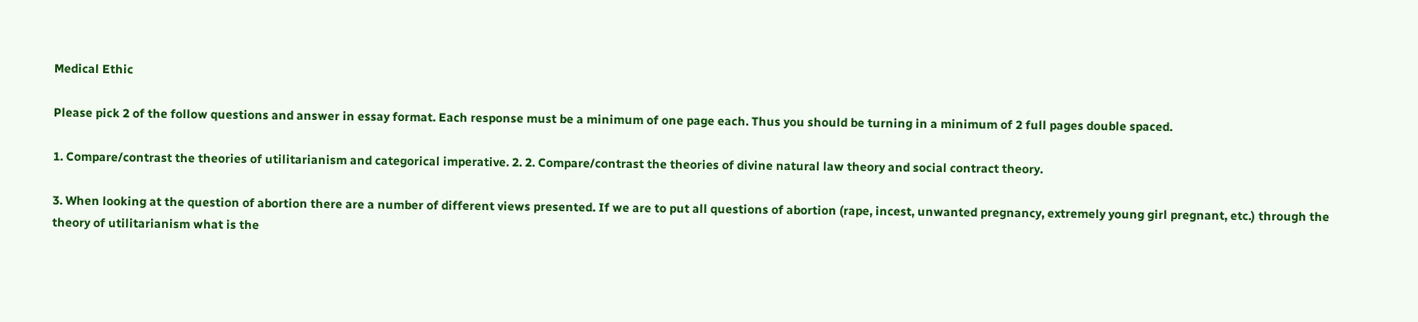Medical Ethic

Please pick 2 of the follow questions and answer in essay format. Each response must be a minimum of one page each. Thus you should be turning in a minimum of 2 full pages double spaced.

1. Compare/contrast the theories of utilitarianism and categorical imperative. 2. 2. Compare/contrast the theories of divine natural law theory and social contract theory.

3. When looking at the question of abortion there are a number of different views presented. If we are to put all questions of abortion (rape, incest, unwanted pregnancy, extremely young girl pregnant, etc.) through the theory of utilitarianism what is the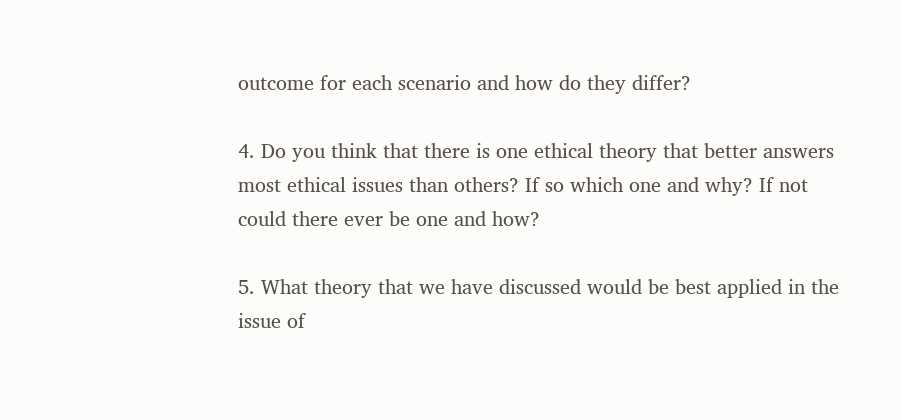outcome for each scenario and how do they differ?

4. Do you think that there is one ethical theory that better answers most ethical issues than others? If so which one and why? If not could there ever be one and how?

5. What theory that we have discussed would be best applied in the issue of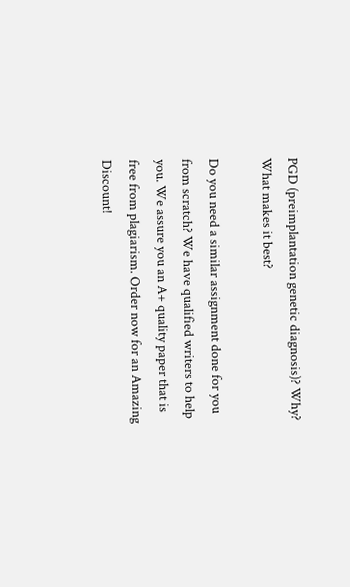PGD (preimplantation genetic diagnosis)? Why? What makes it best?

Do you need a similar assignment done for you from scratch? We have qualified writers to help you. We assure you an A+ quality paper that is free from plagiarism. Order now for an Amazing Discount!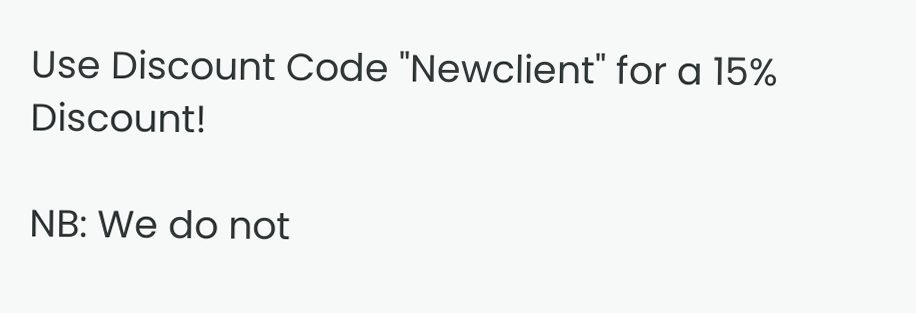Use Discount Code "Newclient" for a 15% Discount!

NB: We do not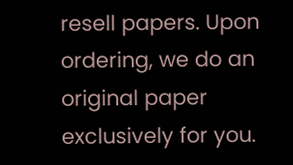resell papers. Upon ordering, we do an original paper exclusively for you.